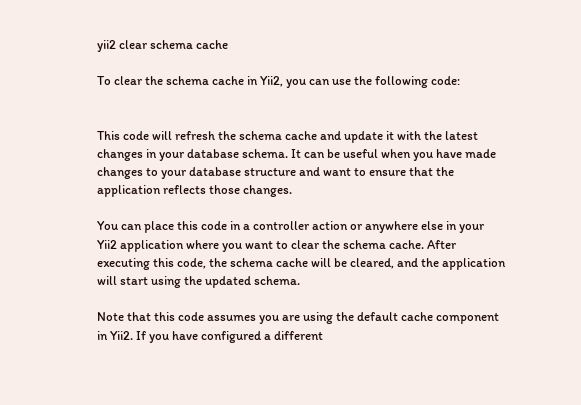yii2 clear schema cache

To clear the schema cache in Yii2, you can use the following code:


This code will refresh the schema cache and update it with the latest changes in your database schema. It can be useful when you have made changes to your database structure and want to ensure that the application reflects those changes.

You can place this code in a controller action or anywhere else in your Yii2 application where you want to clear the schema cache. After executing this code, the schema cache will be cleared, and the application will start using the updated schema.

Note that this code assumes you are using the default cache component in Yii2. If you have configured a different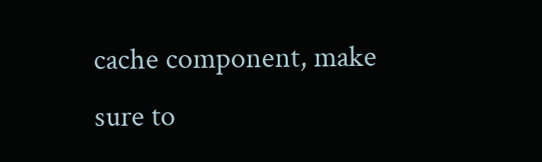cache component, make sure to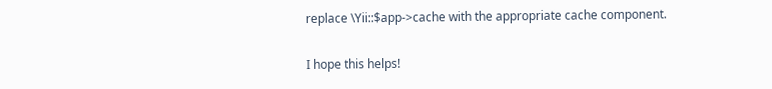replace \Yii::$app->cache with the appropriate cache component.

I hope this helps!